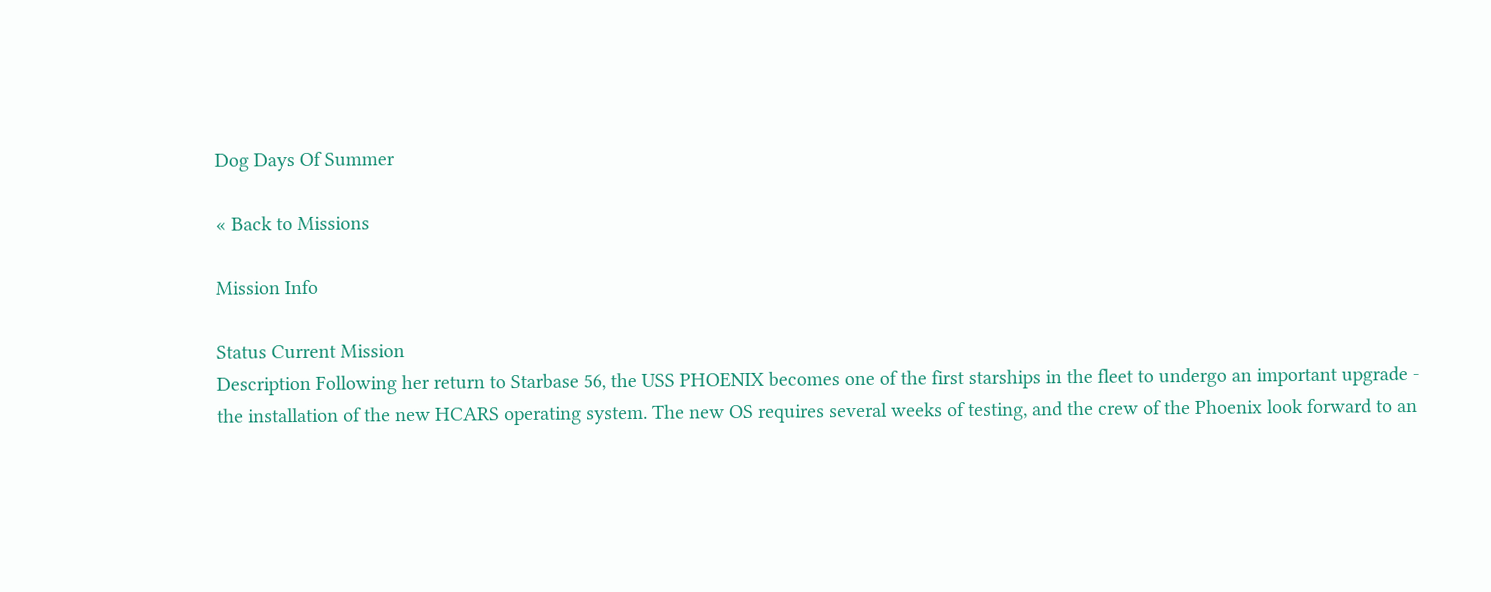Dog Days Of Summer

« Back to Missions

Mission Info

Status Current Mission
Description Following her return to Starbase 56, the USS PHOENIX becomes one of the first starships in the fleet to undergo an important upgrade - the installation of the new HCARS operating system. The new OS requires several weeks of testing, and the crew of the Phoenix look forward to an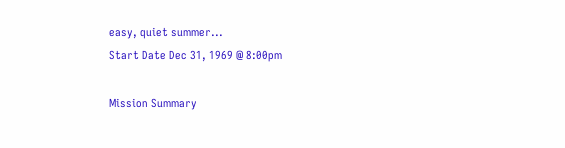easy, quiet summer...
Start Date Dec 31, 1969 @ 8:00pm

Mission Summary